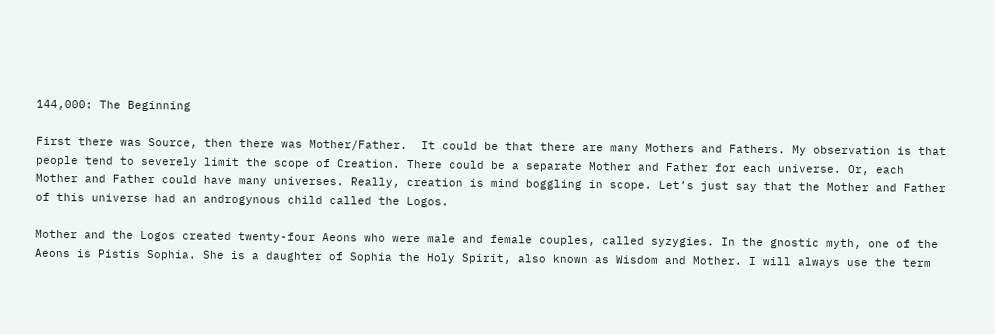144,000: The Beginning

First there was Source, then there was Mother/Father.  It could be that there are many Mothers and Fathers. My observation is that people tend to severely limit the scope of Creation. There could be a separate Mother and Father for each universe. Or, each Mother and Father could have many universes. Really, creation is mind boggling in scope. Let’s just say that the Mother and Father of this universe had an androgynous child called the Logos.

Mother and the Logos created twenty-four Aeons who were male and female couples, called syzygies. In the gnostic myth, one of the Aeons is Pistis Sophia. She is a daughter of Sophia the Holy Spirit, also known as Wisdom and Mother. I will always use the term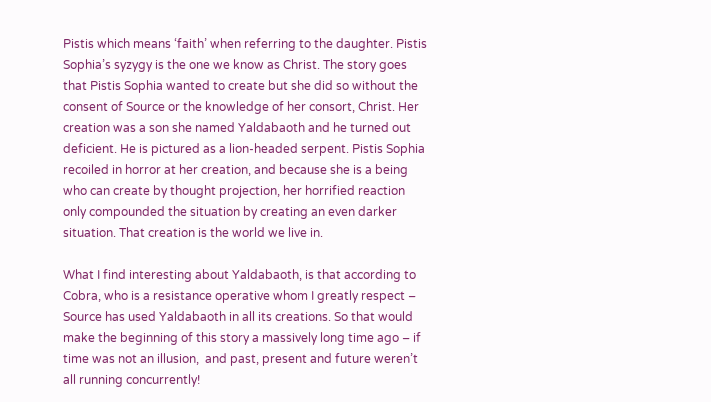Pistis which means ‘faith’ when referring to the daughter. Pistis Sophia’s syzygy is the one we know as Christ. The story goes that Pistis Sophia wanted to create but she did so without the consent of Source or the knowledge of her consort, Christ. Her creation was a son she named Yaldabaoth and he turned out deficient. He is pictured as a lion-headed serpent. Pistis Sophia recoiled in horror at her creation, and because she is a being who can create by thought projection, her horrified reaction only compounded the situation by creating an even darker situation. That creation is the world we live in.

What I find interesting about Yaldabaoth, is that according to Cobra, who is a resistance operative whom I greatly respect – Source has used Yaldabaoth in all its creations. So that would make the beginning of this story a massively long time ago – if time was not an illusion,  and past, present and future weren’t all running concurrently!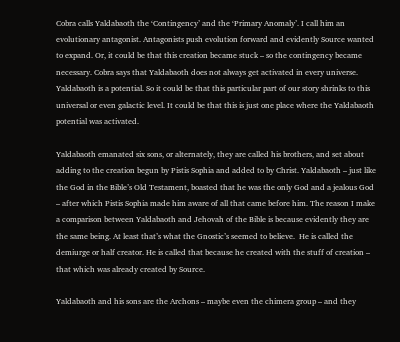Cobra calls Yaldabaoth the ‘Contingency’ and the ‘Primary Anomaly’. I call him an evolutionary antagonist. Antagonists push evolution forward and evidently Source wanted to expand. Or, it could be that this creation became stuck – so the contingency became necessary. Cobra says that Yaldabaoth does not always get activated in every universe. Yaldabaoth is a potential. So it could be that this particular part of our story shrinks to this universal or even galactic level. It could be that this is just one place where the Yaldabaoth potential was activated.

Yaldabaoth emanated six sons, or alternately, they are called his brothers, and set about adding to the creation begun by Pistis Sophia and added to by Christ. Yaldabaoth – just like the God in the Bible’s Old Testament, boasted that he was the only God and a jealous God – after which Pistis Sophia made him aware of all that came before him. The reason I make a comparison between Yaldabaoth and Jehovah of the Bible is because evidently they are the same being. At least that’s what the Gnostic’s seemed to believe.  He is called the demiurge or half creator. He is called that because he created with the stuff of creation – that which was already created by Source.

Yaldabaoth and his sons are the Archons – maybe even the chimera group – and they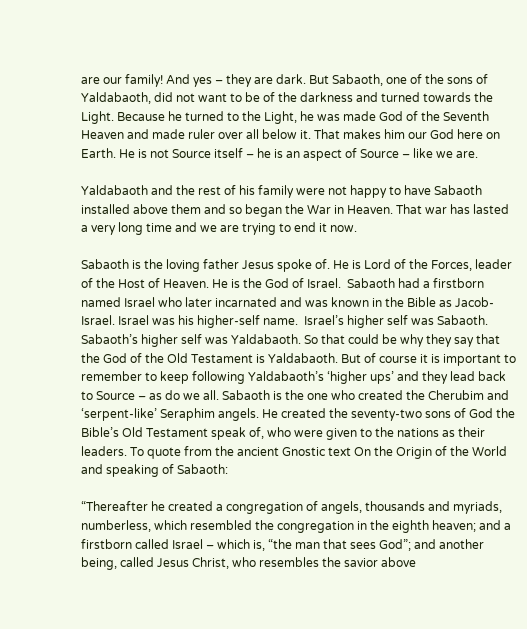are our family! And yes – they are dark. But Sabaoth, one of the sons of Yaldabaoth, did not want to be of the darkness and turned towards the Light. Because he turned to the Light, he was made God of the Seventh Heaven and made ruler over all below it. That makes him our God here on Earth. He is not Source itself – he is an aspect of Source – like we are.

Yaldabaoth and the rest of his family were not happy to have Sabaoth installed above them and so began the War in Heaven. That war has lasted a very long time and we are trying to end it now.

Sabaoth is the loving father Jesus spoke of. He is Lord of the Forces, leader of the Host of Heaven. He is the God of Israel.  Sabaoth had a firstborn named Israel who later incarnated and was known in the Bible as Jacob-Israel. Israel was his higher-self name.  Israel’s higher self was Sabaoth. Sabaoth’s higher self was Yaldabaoth. So that could be why they say that the God of the Old Testament is Yaldabaoth. But of course it is important to remember to keep following Yaldabaoth’s ‘higher ups’ and they lead back to Source – as do we all. Sabaoth is the one who created the Cherubim and ‘serpent-like’ Seraphim angels. He created the seventy-two sons of God the Bible’s Old Testament speak of, who were given to the nations as their leaders. To quote from the ancient Gnostic text On the Origin of the World and speaking of Sabaoth:

“Thereafter he created a congregation of angels, thousands and myriads, numberless, which resembled the congregation in the eighth heaven; and a firstborn called Israel – which is, “the man that sees God”; and another being, called Jesus Christ, who resembles the savior above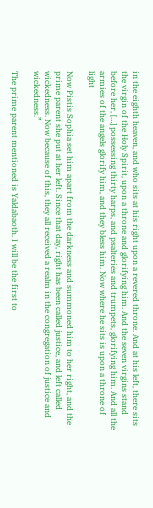in the eighth heaven, and who sits at his right upon a revered throne. And at his left, there sits the virgin of the Holy Spirit, upon a throne and glorifying him. And the seven virgins stand before her, […] possessing thirty harps, and psalteries and trumpets, glorifying him. And all the armies of the angels glorify him, and they bless him. Now where he sits is upon a throne of light

Now Pistis Sophia set him apart from the darkness and summoned him to her right, and the prime parent she put at her left. Since that day, right has been called justice, and left called wickedness. Now because of this, they all received a realm in the congregation of justice and wickedness.”

The prime parent mentioned is Yaldabaoth. I will be the first to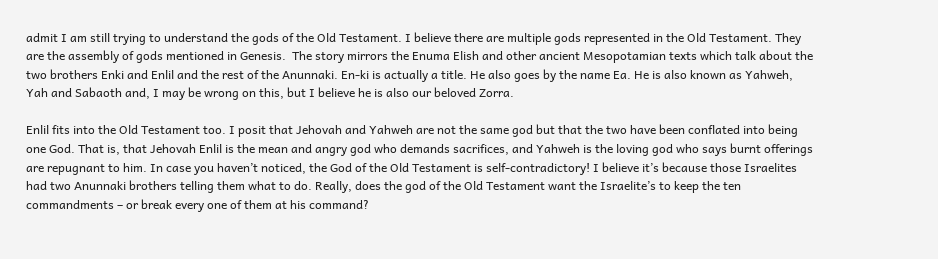admit I am still trying to understand the gods of the Old Testament. I believe there are multiple gods represented in the Old Testament. They are the assembly of gods mentioned in Genesis.  The story mirrors the Enuma Elish and other ancient Mesopotamian texts which talk about the two brothers Enki and Enlil and the rest of the Anunnaki. En-ki is actually a title. He also goes by the name Ea. He is also known as Yahweh, Yah and Sabaoth and, I may be wrong on this, but I believe he is also our beloved Zorra.

Enlil fits into the Old Testament too. I posit that Jehovah and Yahweh are not the same god but that the two have been conflated into being one God. That is, that Jehovah Enlil is the mean and angry god who demands sacrifices, and Yahweh is the loving god who says burnt offerings are repugnant to him. In case you haven’t noticed, the God of the Old Testament is self-contradictory! I believe it’s because those Israelites had two Anunnaki brothers telling them what to do. Really, does the god of the Old Testament want the Israelite’s to keep the ten commandments – or break every one of them at his command?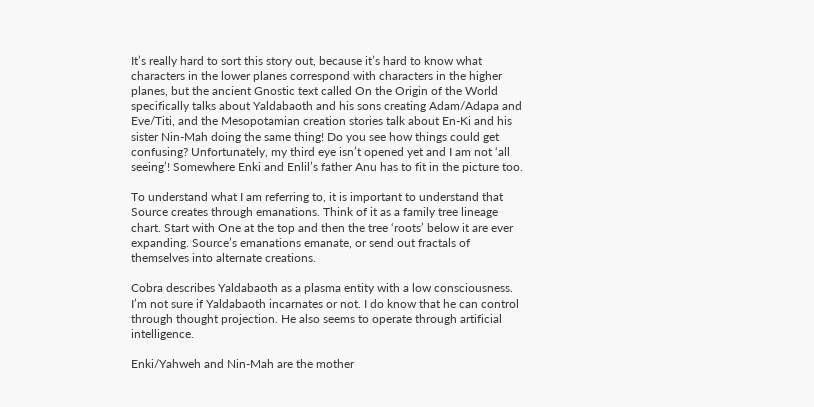It’s really hard to sort this story out, because it’s hard to know what characters in the lower planes correspond with characters in the higher planes, but the ancient Gnostic text called On the Origin of the World specifically talks about Yaldabaoth and his sons creating Adam/Adapa and Eve/Titi, and the Mesopotamian creation stories talk about En-Ki and his sister Nin-Mah doing the same thing! Do you see how things could get confusing? Unfortunately, my third eye isn’t opened yet and I am not ‘all seeing’! Somewhere Enki and Enlil’s father Anu has to fit in the picture too.

To understand what I am referring to, it is important to understand that Source creates through emanations. Think of it as a family tree lineage chart. Start with One at the top and then the tree ‘roots’ below it are ever expanding. Source’s emanations emanate, or send out fractals of themselves into alternate creations.

Cobra describes Yaldabaoth as a plasma entity with a low consciousness. I’m not sure if Yaldabaoth incarnates or not. I do know that he can control through thought projection. He also seems to operate through artificial intelligence.

Enki/Yahweh and Nin-Mah are the mother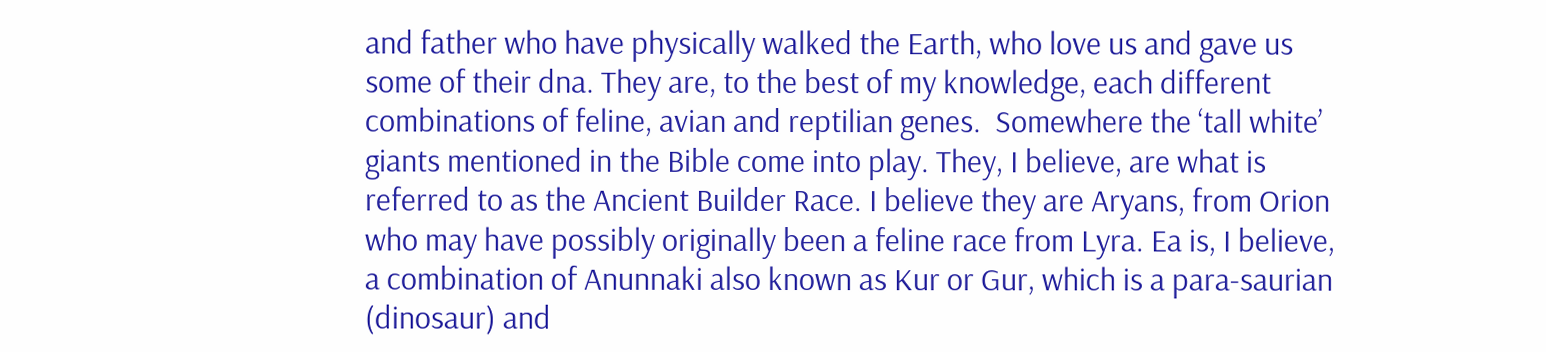and father who have physically walked the Earth, who love us and gave us some of their dna. They are, to the best of my knowledge, each different combinations of feline, avian and reptilian genes.  Somewhere the ‘tall white’ giants mentioned in the Bible come into play. They, I believe, are what is referred to as the Ancient Builder Race. I believe they are Aryans, from Orion who may have possibly originally been a feline race from Lyra. Ea is, I believe, a combination of Anunnaki also known as Kur or Gur, which is a para-saurian (dinosaur) and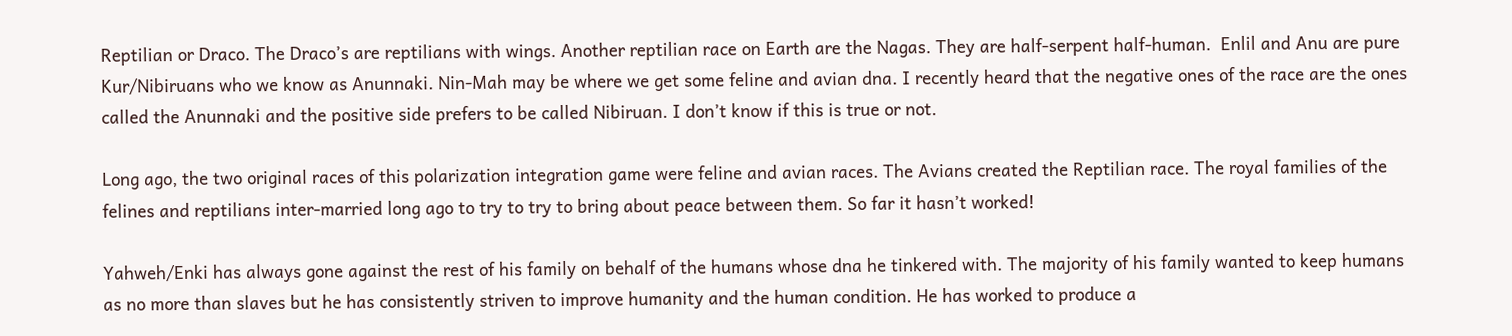Reptilian or Draco. The Draco’s are reptilians with wings. Another reptilian race on Earth are the Nagas. They are half-serpent half-human.  Enlil and Anu are pure Kur/Nibiruans who we know as Anunnaki. Nin-Mah may be where we get some feline and avian dna. I recently heard that the negative ones of the race are the ones called the Anunnaki and the positive side prefers to be called Nibiruan. I don’t know if this is true or not.

Long ago, the two original races of this polarization integration game were feline and avian races. The Avians created the Reptilian race. The royal families of the felines and reptilians inter-married long ago to try to try to bring about peace between them. So far it hasn’t worked!

Yahweh/Enki has always gone against the rest of his family on behalf of the humans whose dna he tinkered with. The majority of his family wanted to keep humans as no more than slaves but he has consistently striven to improve humanity and the human condition. He has worked to produce a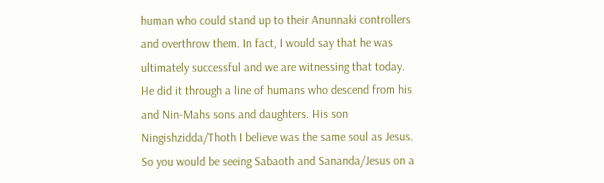human who could stand up to their Anunnaki controllers and overthrow them. In fact, I would say that he was ultimately successful and we are witnessing that today. He did it through a line of humans who descend from his and Nin-Mahs sons and daughters. His son Ningishzidda/Thoth I believe was the same soul as Jesus. So you would be seeing Sabaoth and Sananda/Jesus on a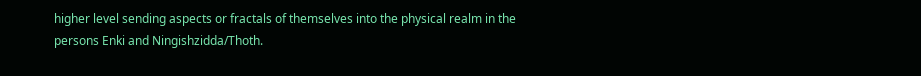higher level sending aspects or fractals of themselves into the physical realm in the persons Enki and Ningishzidda/Thoth.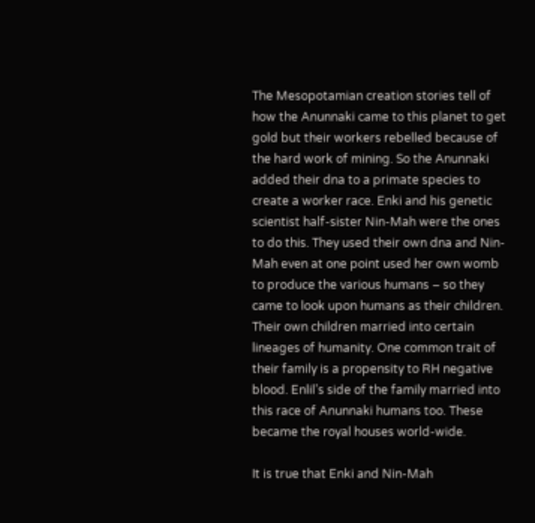The Mesopotamian creation stories tell of how the Anunnaki came to this planet to get gold but their workers rebelled because of the hard work of mining. So the Anunnaki added their dna to a primate species to create a worker race. Enki and his genetic scientist half-sister Nin-Mah were the ones to do this. They used their own dna and Nin-Mah even at one point used her own womb to produce the various humans – so they came to look upon humans as their children. Their own children married into certain lineages of humanity. One common trait of their family is a propensity to RH negative blood. Enlil’s side of the family married into this race of Anunnaki humans too. These became the royal houses world-wide.

It is true that Enki and Nin-Mah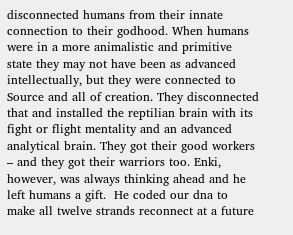disconnected humans from their innate connection to their godhood. When humans were in a more animalistic and primitive state they may not have been as advanced intellectually, but they were connected to Source and all of creation. They disconnected that and installed the reptilian brain with its fight or flight mentality and an advanced analytical brain. They got their good workers – and they got their warriors too. Enki, however, was always thinking ahead and he left humans a gift.  He coded our dna to make all twelve strands reconnect at a future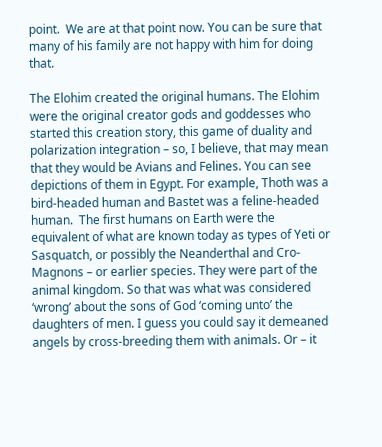point.  We are at that point now. You can be sure that many of his family are not happy with him for doing that.

The Elohim created the original humans. The Elohim were the original creator gods and goddesses who started this creation story, this game of duality and polarization integration – so, I believe, that may mean that they would be Avians and Felines. You can see depictions of them in Egypt. For example, Thoth was a bird-headed human and Bastet was a feline-headed human.  The first humans on Earth were the equivalent of what are known today as types of Yeti or Sasquatch, or possibly the Neanderthal and Cro-Magnons – or earlier species. They were part of the animal kingdom. So that was what was considered ‘wrong’ about the sons of God ‘coming unto’ the daughters of men. I guess you could say it demeaned angels by cross-breeding them with animals. Or – it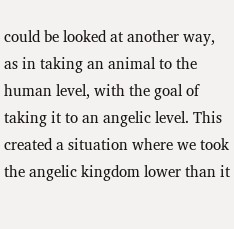could be looked at another way, as in taking an animal to the human level, with the goal of taking it to an angelic level. This created a situation where we took the angelic kingdom lower than it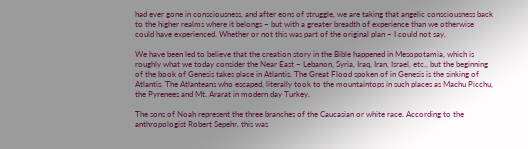had ever gone in consciousness, and after eons of struggle, we are taking that angelic consciousness back to the higher realms where it belongs – but with a greater breadth of experience than we otherwise could have experienced. Whether or not this was part of the original plan – I could not say.

We have been led to believe that the creation story in the Bible happened in Mesopotamia, which is roughly what we today consider the Near East – Lebanon, Syria, Iraq, Iran, Israel, etc., but the beginning of the book of Genesis takes place in Atlantis. The Great Flood spoken of in Genesis is the sinking of Atlantis. The Atlanteans who escaped, literally took to the mountaintops in such places as Machu Picchu, the Pyrenees and Mt. Ararat in modern day Turkey.

The sons of Noah represent the three branches of the Caucasian or white race. According to the anthropologist Robert Sepehr, this was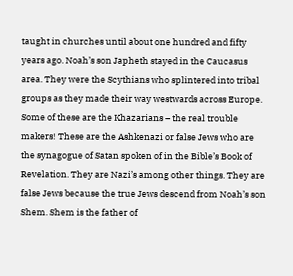taught in churches until about one hundred and fifty years ago. Noah’s son Japheth stayed in the Caucasus area. They were the Scythians who splintered into tribal groups as they made their way westwards across Europe. Some of these are the Khazarians – the real trouble makers! These are the Ashkenazi or false Jews who are the synagogue of Satan spoken of in the Bible’s Book of Revelation. They are Nazi’s among other things. They are false Jews because the true Jews descend from Noah’s son Shem. Shem is the father of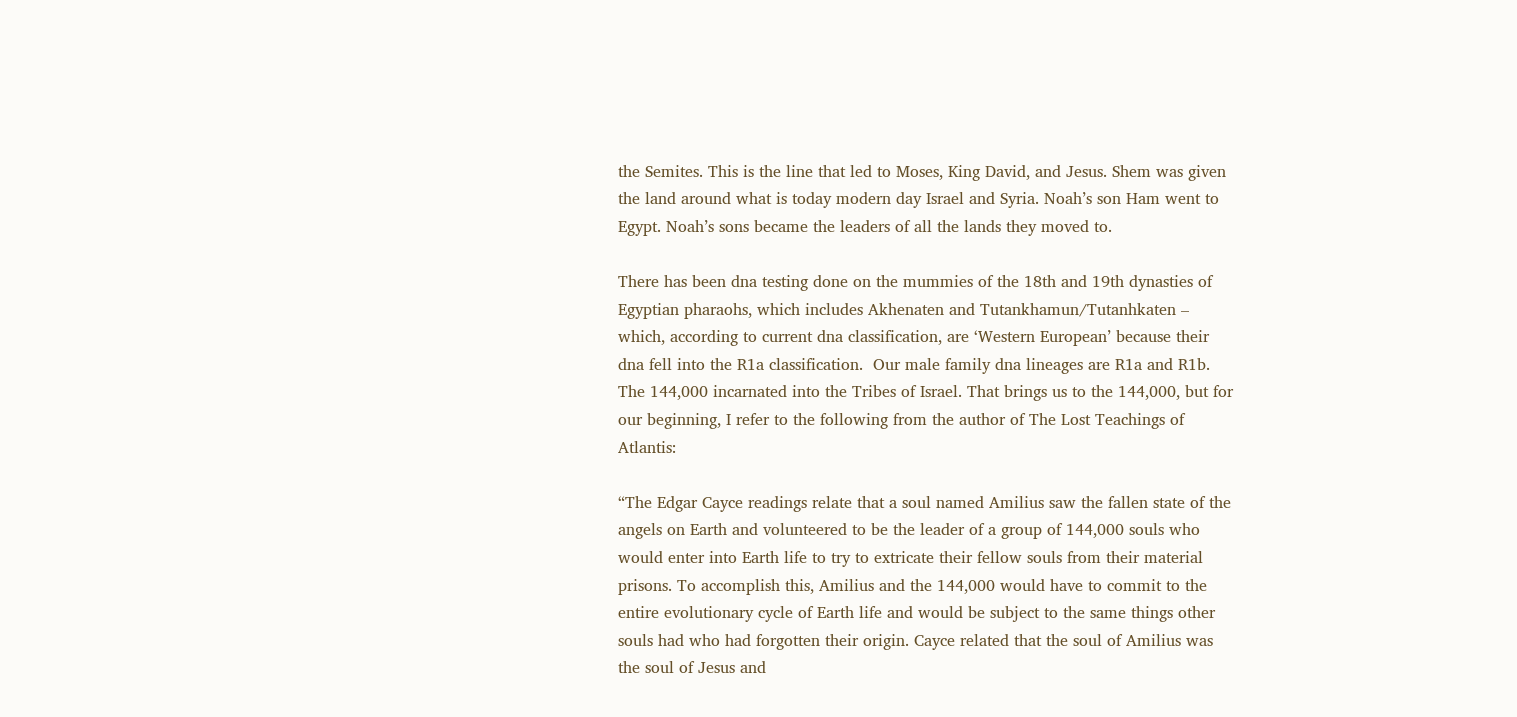the Semites. This is the line that led to Moses, King David, and Jesus. Shem was given the land around what is today modern day Israel and Syria. Noah’s son Ham went to Egypt. Noah’s sons became the leaders of all the lands they moved to.

There has been dna testing done on the mummies of the 18th and 19th dynasties of Egyptian pharaohs, which includes Akhenaten and Tutankhamun/Tutanhkaten – which, according to current dna classification, are ‘Western European’ because their dna fell into the R1a classification.  Our male family dna lineages are R1a and R1b.  The 144,000 incarnated into the Tribes of Israel. That brings us to the 144,000, but for our beginning, I refer to the following from the author of The Lost Teachings of Atlantis:

“The Edgar Cayce readings relate that a soul named Amilius saw the fallen state of the angels on Earth and volunteered to be the leader of a group of 144,000 souls who would enter into Earth life to try to extricate their fellow souls from their material prisons. To accomplish this, Amilius and the 144,000 would have to commit to the entire evolutionary cycle of Earth life and would be subject to the same things other souls had who had forgotten their origin. Cayce related that the soul of Amilius was the soul of Jesus and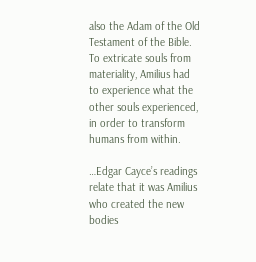also the Adam of the Old Testament of the Bible. To extricate souls from materiality, Amilius had to experience what the other souls experienced, in order to transform humans from within.

…Edgar Cayce’s readings relate that it was Amilius who created the new bodies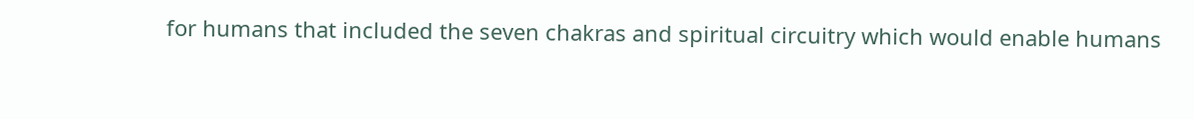for humans that included the seven chakras and spiritual circuitry which would enable humans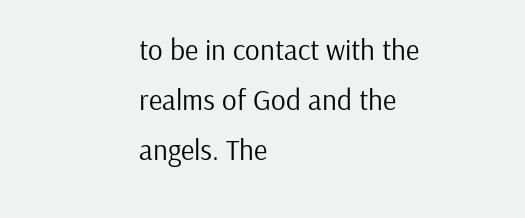to be in contact with the realms of God and the angels. The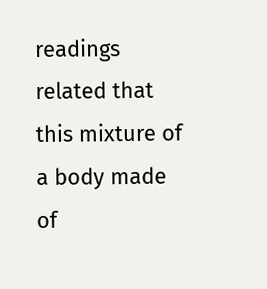readings related that this mixture of a body made of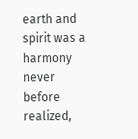earth and spirit was a harmony never before realized,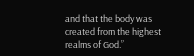and that the body was created from the highest realms of God.”